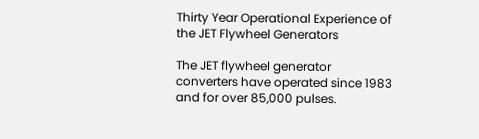Thirty Year Operational Experience of the JET Flywheel Generators

The JET flywheel generator converters have operated since 1983 and for over 85,000 pulses.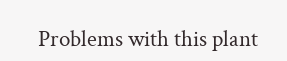Problems with this plant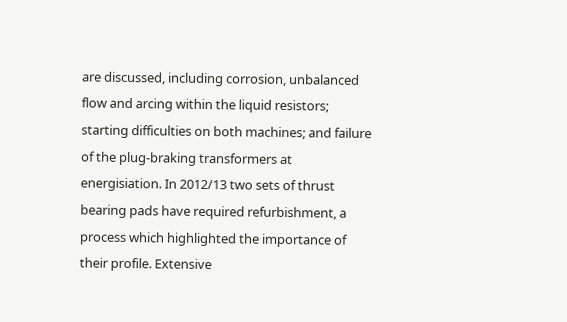are discussed, including corrosion, unbalanced flow and arcing within the liquid resistors; starting difficulties on both machines; and failure of the plug-braking transformers at energisiation. In 2012/13 two sets of thrust bearing pads have required refurbishment, a process which highlighted the importance of their profile. Extensive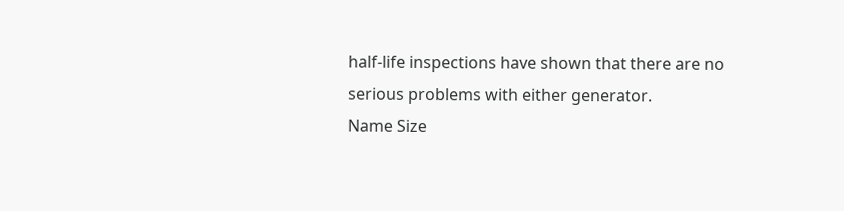half-life inspections have shown that there are no serious problems with either generator.
Name Size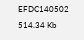EFDC140502 514.34 Kb